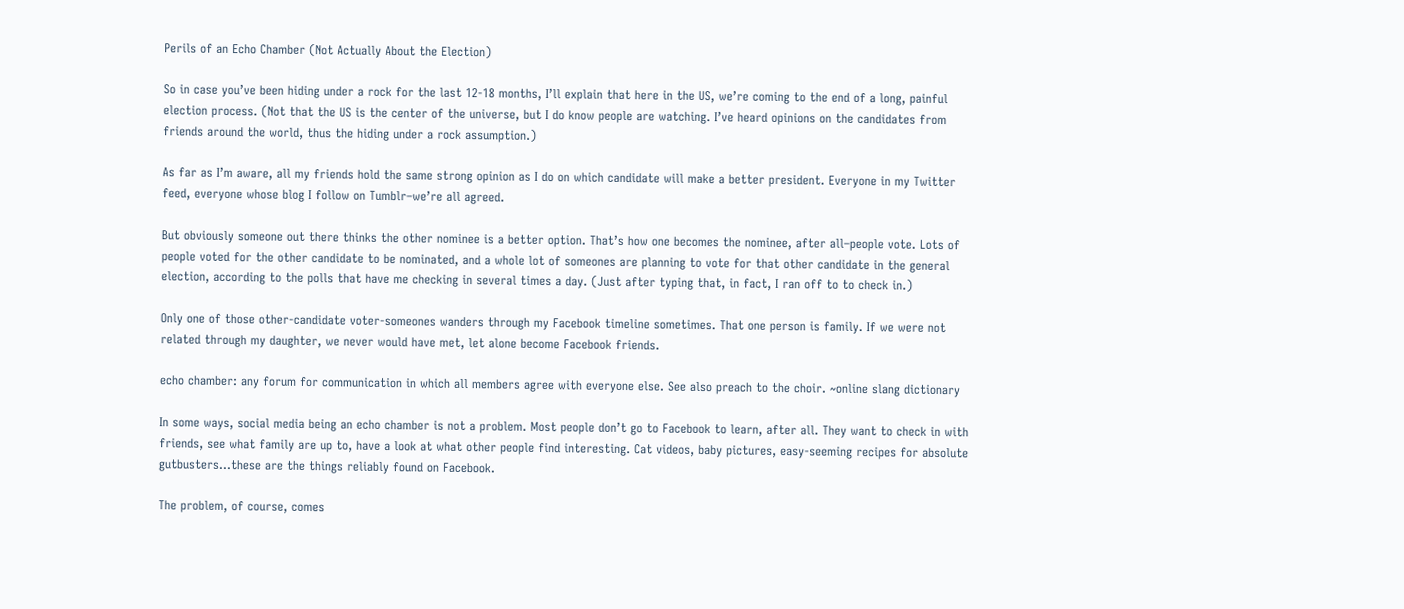Perils of an Echo Chamber (Not Actually About the Election)

So in case you’ve been hiding under a rock for the last 12-18 months, I’ll explain that here in the US, we’re coming to the end of a long, painful election process. (Not that the US is the center of the universe, but I do know people are watching. I’ve heard opinions on the candidates from friends around the world, thus the hiding under a rock assumption.)

As far as I’m aware, all my friends hold the same strong opinion as I do on which candidate will make a better president. Everyone in my Twitter feed, everyone whose blog I follow on Tumblr–we’re all agreed.

But obviously someone out there thinks the other nominee is a better option. That’s how one becomes the nominee, after all–people vote. Lots of people voted for the other candidate to be nominated, and a whole lot of someones are planning to vote for that other candidate in the general election, according to the polls that have me checking in several times a day. (Just after typing that, in fact, I ran off to to check in.)

Only one of those other-candidate voter-someones wanders through my Facebook timeline sometimes. That one person is family. If we were not related through my daughter, we never would have met, let alone become Facebook friends.

echo chamber: any forum for communication in which all members agree with everyone else. See also preach to the choir. ~online slang dictionary

In some ways, social media being an echo chamber is not a problem. Most people don’t go to Facebook to learn, after all. They want to check in with friends, see what family are up to, have a look at what other people find interesting. Cat videos, baby pictures, easy-seeming recipes for absolute gutbusters…these are the things reliably found on Facebook.

The problem, of course, comes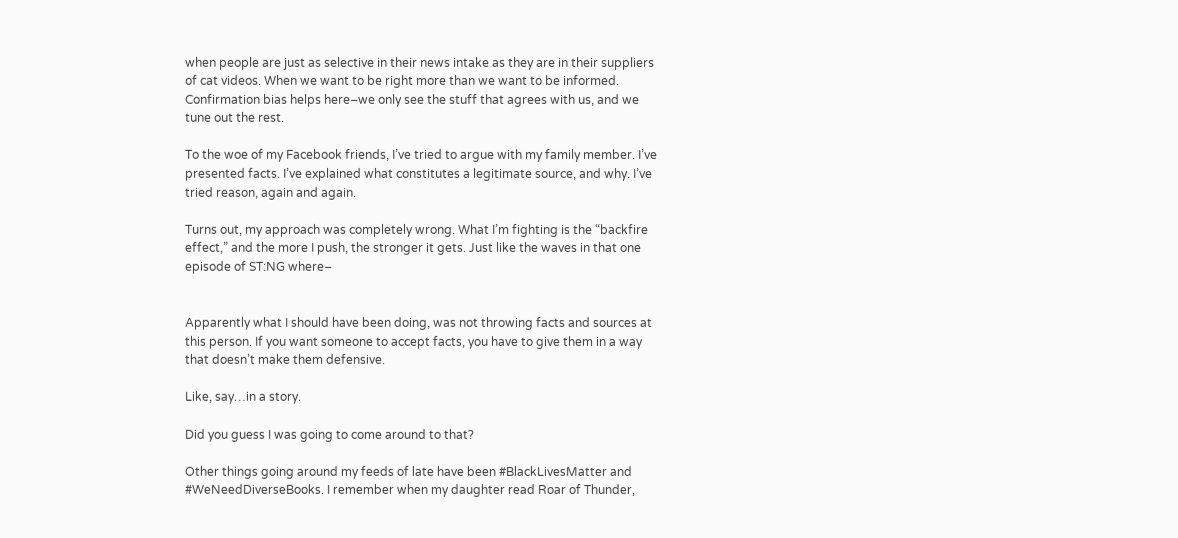when people are just as selective in their news intake as they are in their suppliers of cat videos. When we want to be right more than we want to be informed. Confirmation bias helps here–we only see the stuff that agrees with us, and we tune out the rest.

To the woe of my Facebook friends, I’ve tried to argue with my family member. I’ve presented facts. I’ve explained what constitutes a legitimate source, and why. I’ve tried reason, again and again.

Turns out, my approach was completely wrong. What I’m fighting is the “backfire effect,” and the more I push, the stronger it gets. Just like the waves in that one episode of ST:NG where–


Apparently what I should have been doing, was not throwing facts and sources at this person. If you want someone to accept facts, you have to give them in a way that doesn’t make them defensive.

Like, say…in a story.

Did you guess I was going to come around to that?

Other things going around my feeds of late have been #BlackLivesMatter and #WeNeedDiverseBooks. I remember when my daughter read Roar of Thunder,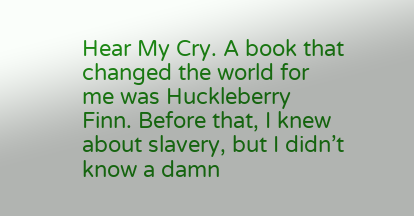Hear My Cry. A book that changed the world for me was Huckleberry Finn. Before that, I knew about slavery, but I didn’t know a damn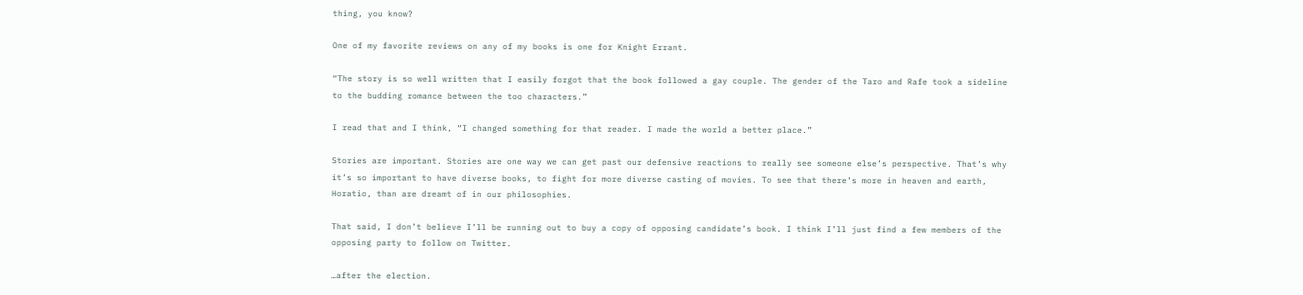thing, you know?

One of my favorite reviews on any of my books is one for Knight Errant.

“The story is so well written that I easily forgot that the book followed a gay couple. The gender of the Taro and Rafe took a sideline to the budding romance between the too characters.”

I read that and I think, “I changed something for that reader. I made the world a better place.”

Stories are important. Stories are one way we can get past our defensive reactions to really see someone else’s perspective. That’s why it’s so important to have diverse books, to fight for more diverse casting of movies. To see that there’s more in heaven and earth, Horatio, than are dreamt of in our philosophies.

That said, I don’t believe I’ll be running out to buy a copy of opposing candidate’s book. I think I’ll just find a few members of the opposing party to follow on Twitter.

…after the election.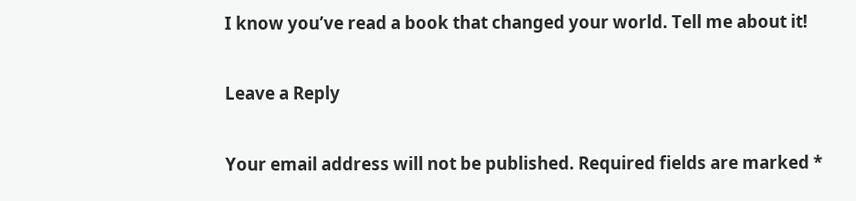I know you’ve read a book that changed your world. Tell me about it!

Leave a Reply

Your email address will not be published. Required fields are marked *